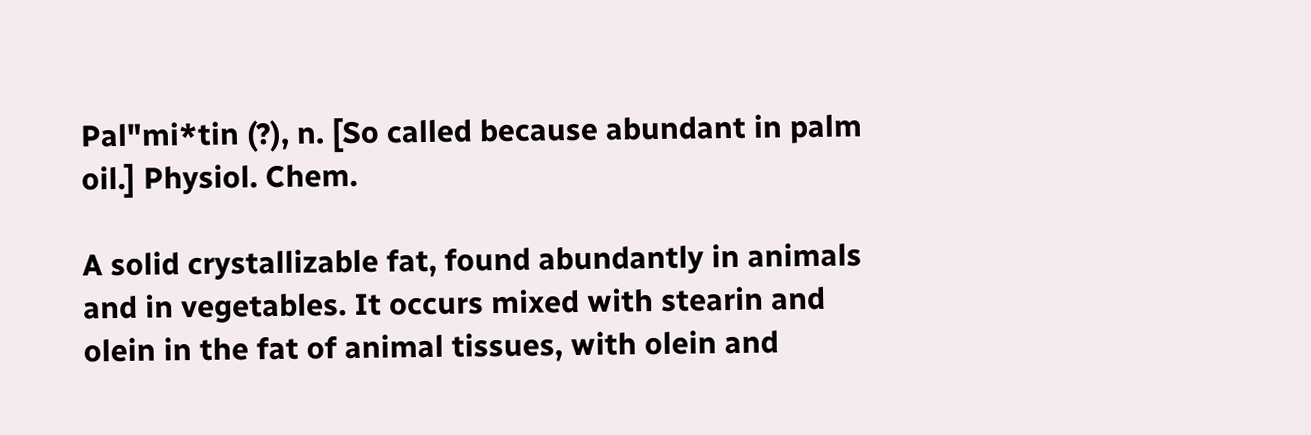Pal"mi*tin (?), n. [So called because abundant in palm oil.] Physiol. Chem.

A solid crystallizable fat, found abundantly in animals and in vegetables. It occurs mixed with stearin and olein in the fat of animal tissues, with olein and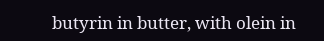butyrin in butter, with olein in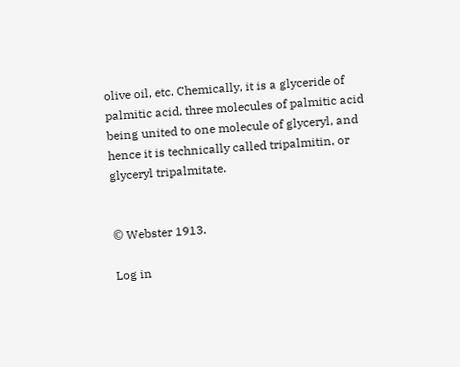olive oil, etc. Chemically, it is a glyceride of palmitic acid, three molecules of palmitic acid being united to one molecule of glyceryl, and hence it is technically called tripalmitin, or glyceryl tripalmitate.


© Webster 1913.

Log in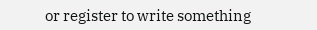or register to write something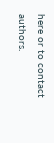here or to contact authors.